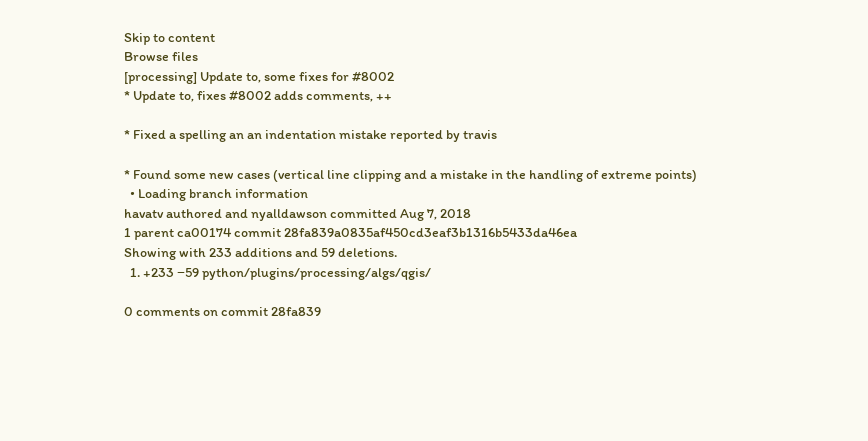Skip to content
Browse files
[processing] Update to, some fixes for #8002
* Update to, fixes #8002 adds comments, ++

* Fixed a spelling an an indentation mistake reported by travis

* Found some new cases (vertical line clipping and a mistake in the handling of extreme points)
  • Loading branch information
havatv authored and nyalldawson committed Aug 7, 2018
1 parent ca00174 commit 28fa839a0835af450cd3eaf3b1316b5433da46ea
Showing with 233 additions and 59 deletions.
  1. +233 −59 python/plugins/processing/algs/qgis/

0 comments on commit 28fa839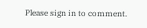Please sign in to comment.